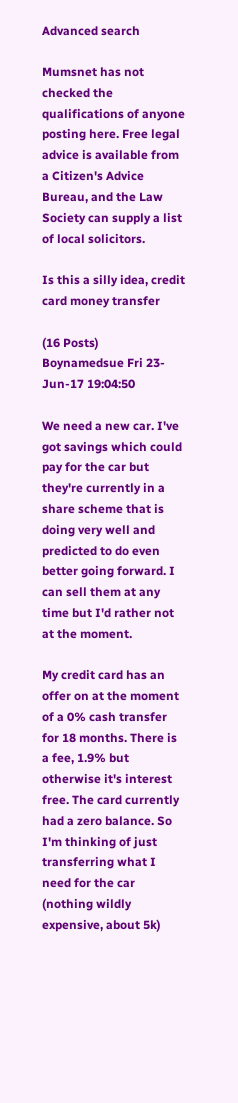Advanced search

Mumsnet has not checked the qualifications of anyone posting here. Free legal advice is available from a Citizen's Advice Bureau, and the Law Society can supply a list of local solicitors.

Is this a silly idea, credit card money transfer

(16 Posts)
Boynamedsue Fri 23-Jun-17 19:04:50

We need a new car. I've got savings which could pay for the car but they're currently in a share scheme that is doing very well and predicted to do even better going forward. I can sell them at any time but I'd rather not at the moment.

My credit card has an offer on at the moment of a 0% cash transfer for 18 months. There is a fee, 1.9% but otherwise it's interest free. The card currently had a zero balance. So I'm thinking of just transferring what I need for the car (nothing wildly expensive, about 5k)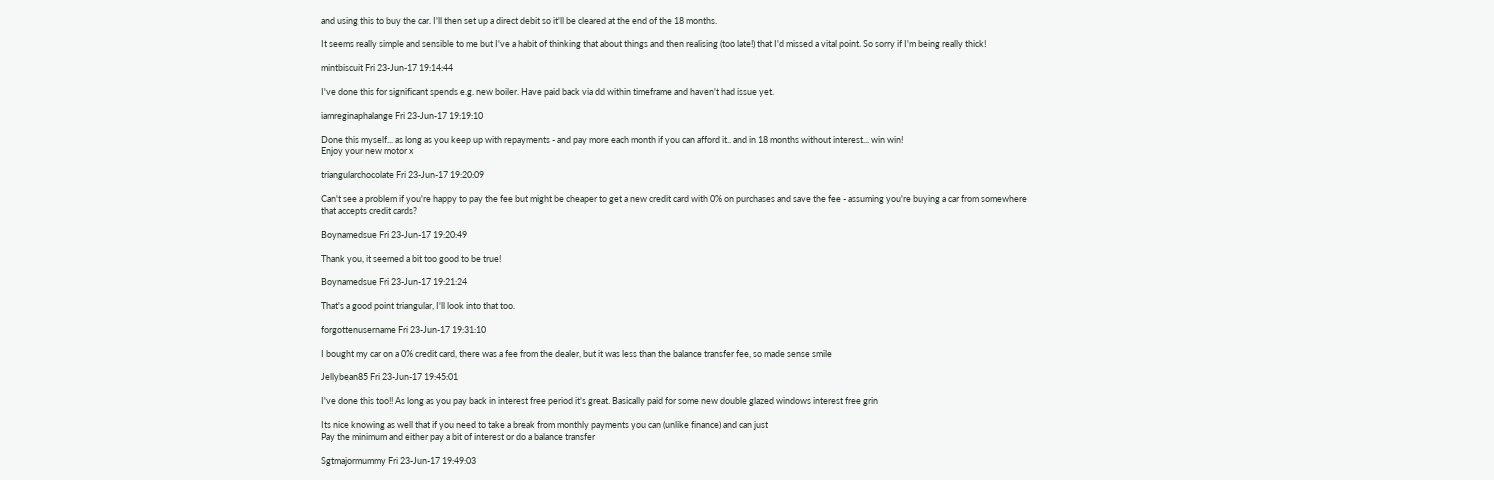and using this to buy the car. I'll then set up a direct debit so it'll be cleared at the end of the 18 months.

It seems really simple and sensible to me but I've a habit of thinking that about things and then realising (too late!) that I'd missed a vital point. So sorry if I'm being really thick!

mintbiscuit Fri 23-Jun-17 19:14:44

I've done this for significant spends e.g. new boiler. Have paid back via dd within timeframe and haven't had issue yet.

iamreginaphalange Fri 23-Jun-17 19:19:10

Done this myself... as long as you keep up with repayments - and pay more each month if you can afford it.. and in 18 months without interest... win win!
Enjoy your new motor x

triangularchocolate Fri 23-Jun-17 19:20:09

Can't see a problem if you're happy to pay the fee but might be cheaper to get a new credit card with 0% on purchases and save the fee - assuming you're buying a car from somewhere that accepts credit cards?

Boynamedsue Fri 23-Jun-17 19:20:49

Thank you, it seemed a bit too good to be true!

Boynamedsue Fri 23-Jun-17 19:21:24

That's a good point triangular, I'll look into that too.

forgottenusername Fri 23-Jun-17 19:31:10

I bought my car on a 0% credit card, there was a fee from the dealer, but it was less than the balance transfer fee, so made sense smile

Jellybean85 Fri 23-Jun-17 19:45:01

I've done this too!! As long as you pay back in interest free period it's great. Basically paid for some new double glazed windows interest free grin

Its nice knowing as well that if you need to take a break from monthly payments you can (unlike finance) and can just
Pay the minimum and either pay a bit of interest or do a balance transfer

Sgtmajormummy Fri 23-Jun-17 19:49:03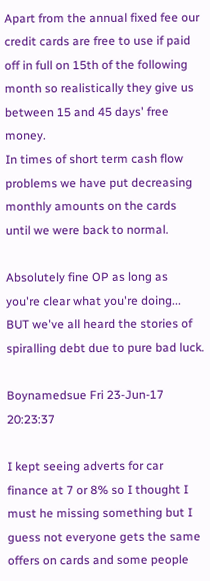Apart from the annual fixed fee our credit cards are free to use if paid off in full on 15th of the following month so realistically they give us between 15 and 45 days' free money.
In times of short term cash flow problems we have put decreasing monthly amounts on the cards until we were back to normal.

Absolutely fine OP as long as you're clear what you're doing... BUT we've all heard the stories of spiralling debt due to pure bad luck.

Boynamedsue Fri 23-Jun-17 20:23:37

I kept seeing adverts for car finance at 7 or 8% so I thought I must he missing something but I guess not everyone gets the same offers on cards and some people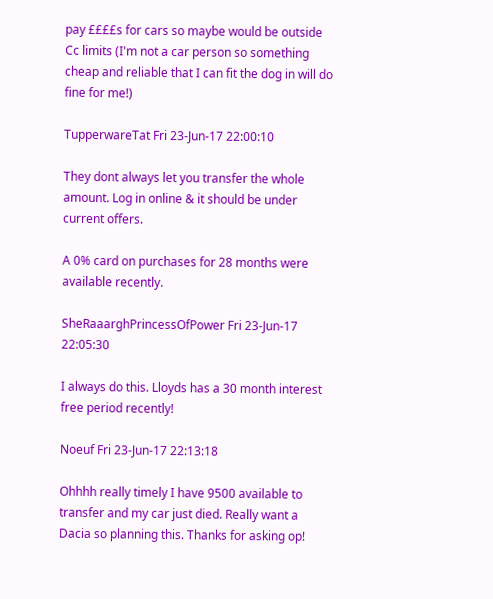pay ££££s for cars so maybe would be outside Cc limits (I'm not a car person so something cheap and reliable that I can fit the dog in will do fine for me!)

TupperwareTat Fri 23-Jun-17 22:00:10

They dont always let you transfer the whole amount. Log in online & it should be under current offers.

A 0% card on purchases for 28 months were available recently.

SheRaaarghPrincessOfPower Fri 23-Jun-17 22:05:30

I always do this. Lloyds has a 30 month interest free period recently!

Noeuf Fri 23-Jun-17 22:13:18

Ohhhh really timely I have 9500 available to transfer and my car just died. Really want a Dacia so planning this. Thanks for asking op!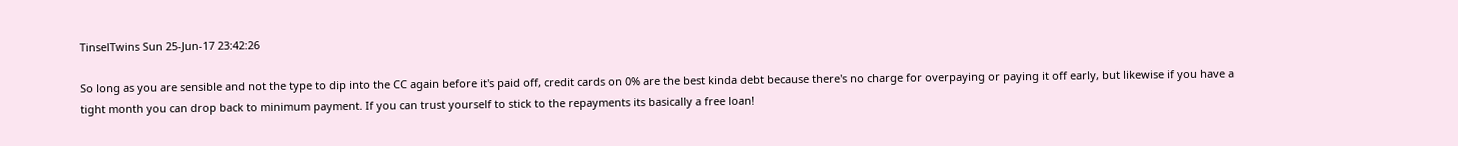TinselTwins Sun 25-Jun-17 23:42:26

So long as you are sensible and not the type to dip into the CC again before it's paid off, credit cards on 0% are the best kinda debt because there's no charge for overpaying or paying it off early, but likewise if you have a tight month you can drop back to minimum payment. If you can trust yourself to stick to the repayments its basically a free loan!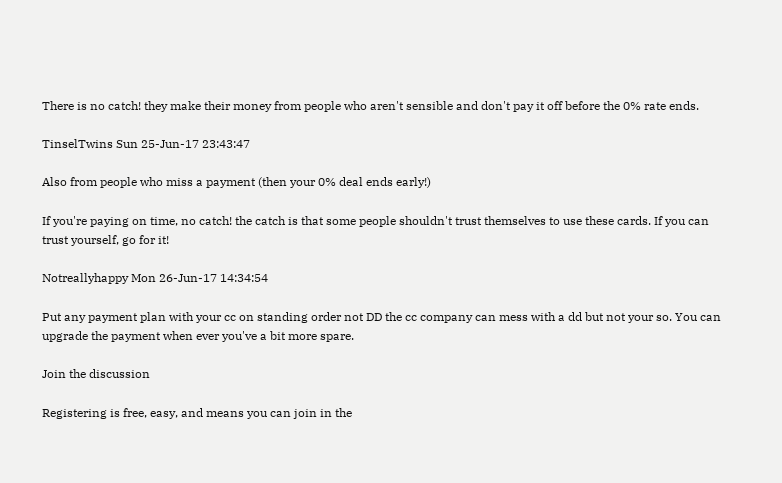There is no catch! they make their money from people who aren't sensible and don't pay it off before the 0% rate ends.

TinselTwins Sun 25-Jun-17 23:43:47

Also from people who miss a payment (then your 0% deal ends early!)

If you're paying on time, no catch! the catch is that some people shouldn't trust themselves to use these cards. If you can trust yourself, go for it!

Notreallyhappy Mon 26-Jun-17 14:34:54

Put any payment plan with your cc on standing order not DD the cc company can mess with a dd but not your so. You can upgrade the payment when ever you've a bit more spare.

Join the discussion

Registering is free, easy, and means you can join in the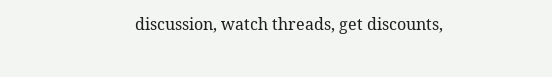discussion, watch threads, get discounts,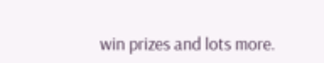win prizes and lots more.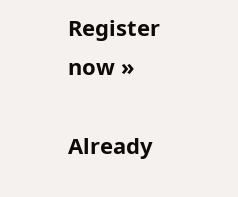Register now »

Already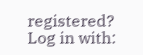registered? Log in with: